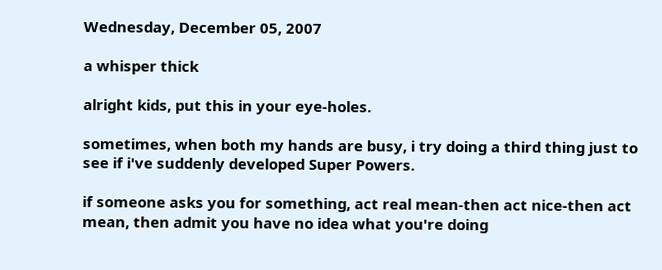Wednesday, December 05, 2007

a whisper thick

alright kids, put this in your eye-holes.

sometimes, when both my hands are busy, i try doing a third thing just to see if i've suddenly developed Super Powers.

if someone asks you for something, act real mean-then act nice-then act mean, then admit you have no idea what you're doing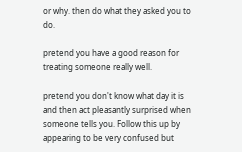or why. then do what they asked you to do.

pretend you have a good reason for treating someone really well.

pretend you don't know what day it is and then act pleasantly surprised when someone tells you. Follow this up by appearing to be very confused but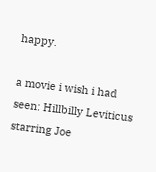happy.

a movie i wish i had seen: Hillbilly Leviticus starring Joe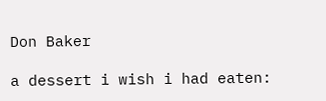Don Baker

a dessert i wish i had eaten: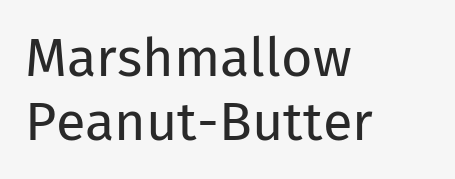Marshmallow Peanut-Butter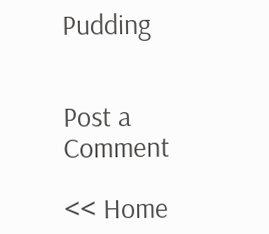Pudding


Post a Comment

<< Home